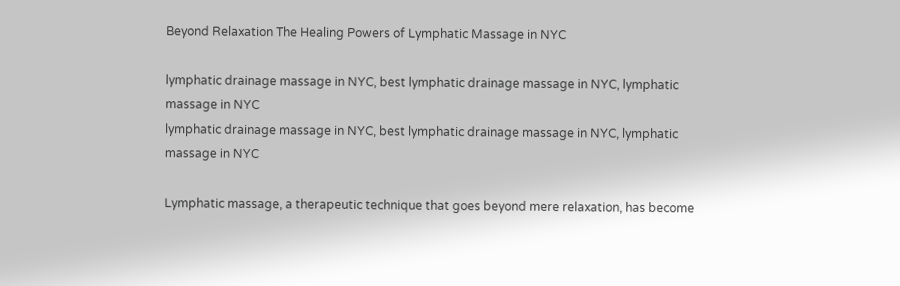Beyond Relaxation The Healing Powers of Lymphatic Massage in NYC

lymphatic drainage massage in NYC, best lymphatic drainage massage in NYC, lymphatic massage in NYC
lymphatic drainage massage in NYC, best lymphatic drainage massage in NYC, lymphatic massage in NYC

Lymphatic massage, a therapeutic technique that goes beyond mere relaxation, has become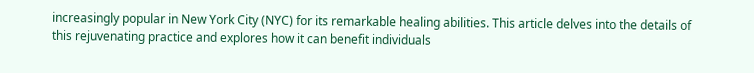increasingly popular in New York City (NYC) for its remarkable healing abilities. This article delves into the details of this rejuvenating practice and explores how it can benefit individuals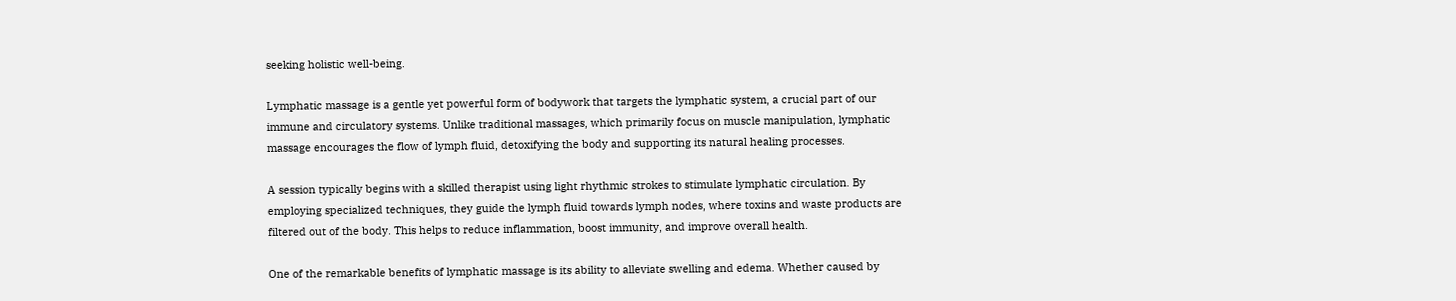seeking holistic well-being.

Lymphatic massage is a gentle yet powerful form of bodywork that targets the lymphatic system, a crucial part of our immune and circulatory systems. Unlike traditional massages, which primarily focus on muscle manipulation, lymphatic massage encourages the flow of lymph fluid, detoxifying the body and supporting its natural healing processes.

A session typically begins with a skilled therapist using light rhythmic strokes to stimulate lymphatic circulation. By employing specialized techniques, they guide the lymph fluid towards lymph nodes, where toxins and waste products are filtered out of the body. This helps to reduce inflammation, boost immunity, and improve overall health.

One of the remarkable benefits of lymphatic massage is its ability to alleviate swelling and edema. Whether caused by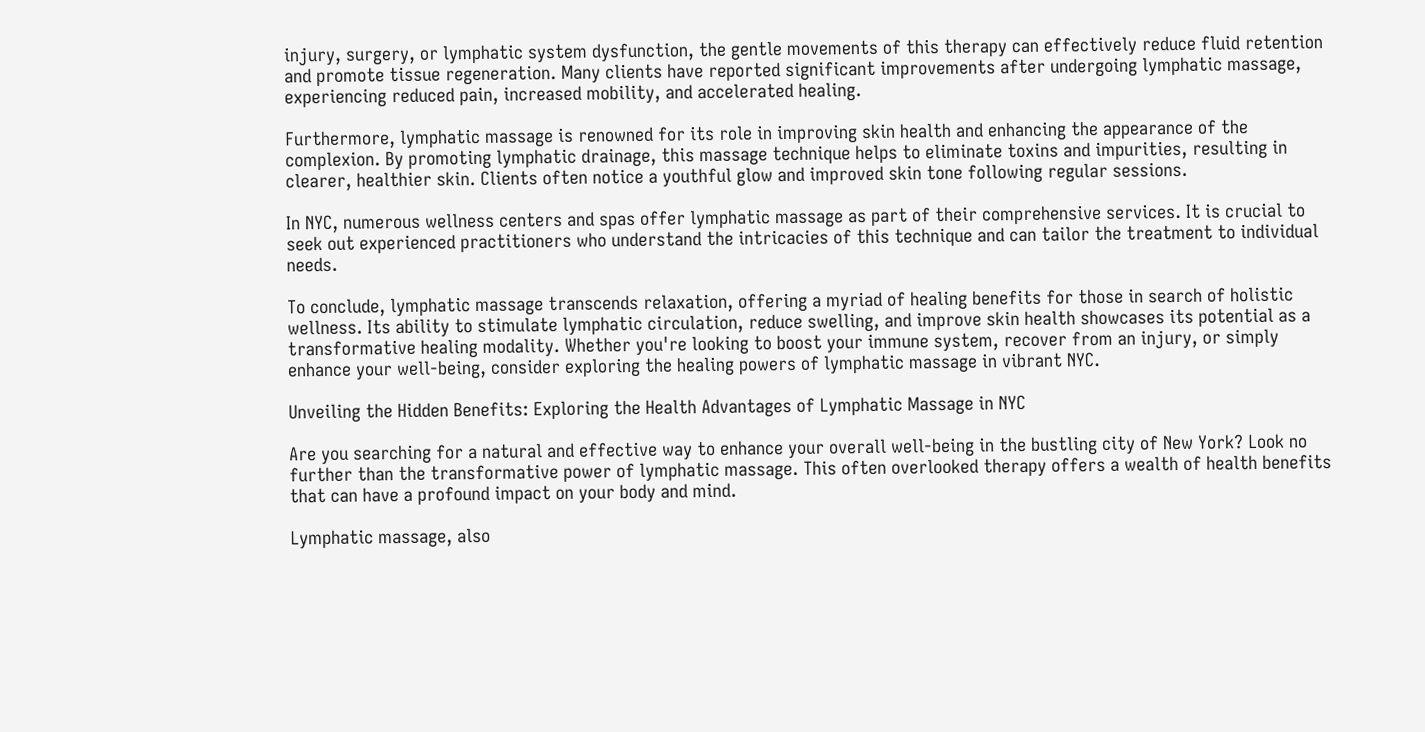injury, surgery, or lymphatic system dysfunction, the gentle movements of this therapy can effectively reduce fluid retention and promote tissue regeneration. Many clients have reported significant improvements after undergoing lymphatic massage, experiencing reduced pain, increased mobility, and accelerated healing.

Furthermore, lymphatic massage is renowned for its role in improving skin health and enhancing the appearance of the complexion. By promoting lymphatic drainage, this massage technique helps to eliminate toxins and impurities, resulting in clearer, healthier skin. Clients often notice a youthful glow and improved skin tone following regular sessions.

In NYC, numerous wellness centers and spas offer lymphatic massage as part of their comprehensive services. It is crucial to seek out experienced practitioners who understand the intricacies of this technique and can tailor the treatment to individual needs.

To conclude, lymphatic massage transcends relaxation, offering a myriad of healing benefits for those in search of holistic wellness. Its ability to stimulate lymphatic circulation, reduce swelling, and improve skin health showcases its potential as a transformative healing modality. Whether you're looking to boost your immune system, recover from an injury, or simply enhance your well-being, consider exploring the healing powers of lymphatic massage in vibrant NYC.

Unveiling the Hidden Benefits: Exploring the Health Advantages of Lymphatic Massage in NYC

Are you searching for a natural and effective way to enhance your overall well-being in the bustling city of New York? Look no further than the transformative power of lymphatic massage. This often overlooked therapy offers a wealth of health benefits that can have a profound impact on your body and mind.

Lymphatic massage, also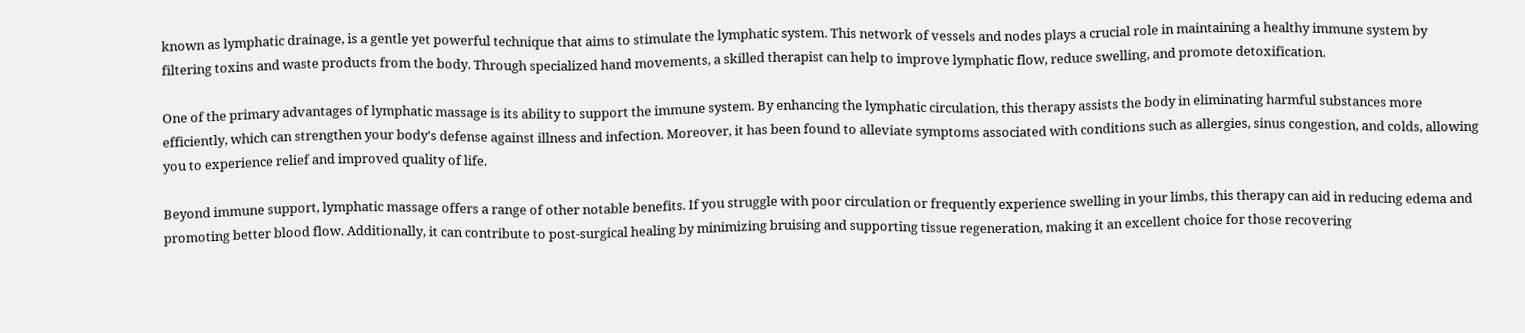known as lymphatic drainage, is a gentle yet powerful technique that aims to stimulate the lymphatic system. This network of vessels and nodes plays a crucial role in maintaining a healthy immune system by filtering toxins and waste products from the body. Through specialized hand movements, a skilled therapist can help to improve lymphatic flow, reduce swelling, and promote detoxification.

One of the primary advantages of lymphatic massage is its ability to support the immune system. By enhancing the lymphatic circulation, this therapy assists the body in eliminating harmful substances more efficiently, which can strengthen your body's defense against illness and infection. Moreover, it has been found to alleviate symptoms associated with conditions such as allergies, sinus congestion, and colds, allowing you to experience relief and improved quality of life.

Beyond immune support, lymphatic massage offers a range of other notable benefits. If you struggle with poor circulation or frequently experience swelling in your limbs, this therapy can aid in reducing edema and promoting better blood flow. Additionally, it can contribute to post-surgical healing by minimizing bruising and supporting tissue regeneration, making it an excellent choice for those recovering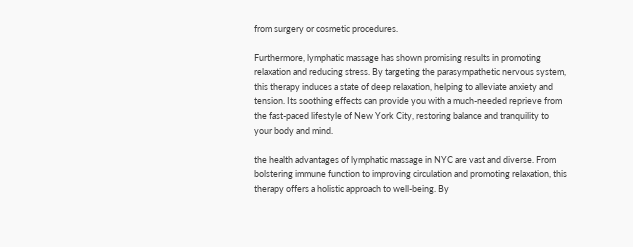from surgery or cosmetic procedures.

Furthermore, lymphatic massage has shown promising results in promoting relaxation and reducing stress. By targeting the parasympathetic nervous system, this therapy induces a state of deep relaxation, helping to alleviate anxiety and tension. Its soothing effects can provide you with a much-needed reprieve from the fast-paced lifestyle of New York City, restoring balance and tranquility to your body and mind.

the health advantages of lymphatic massage in NYC are vast and diverse. From bolstering immune function to improving circulation and promoting relaxation, this therapy offers a holistic approach to well-being. By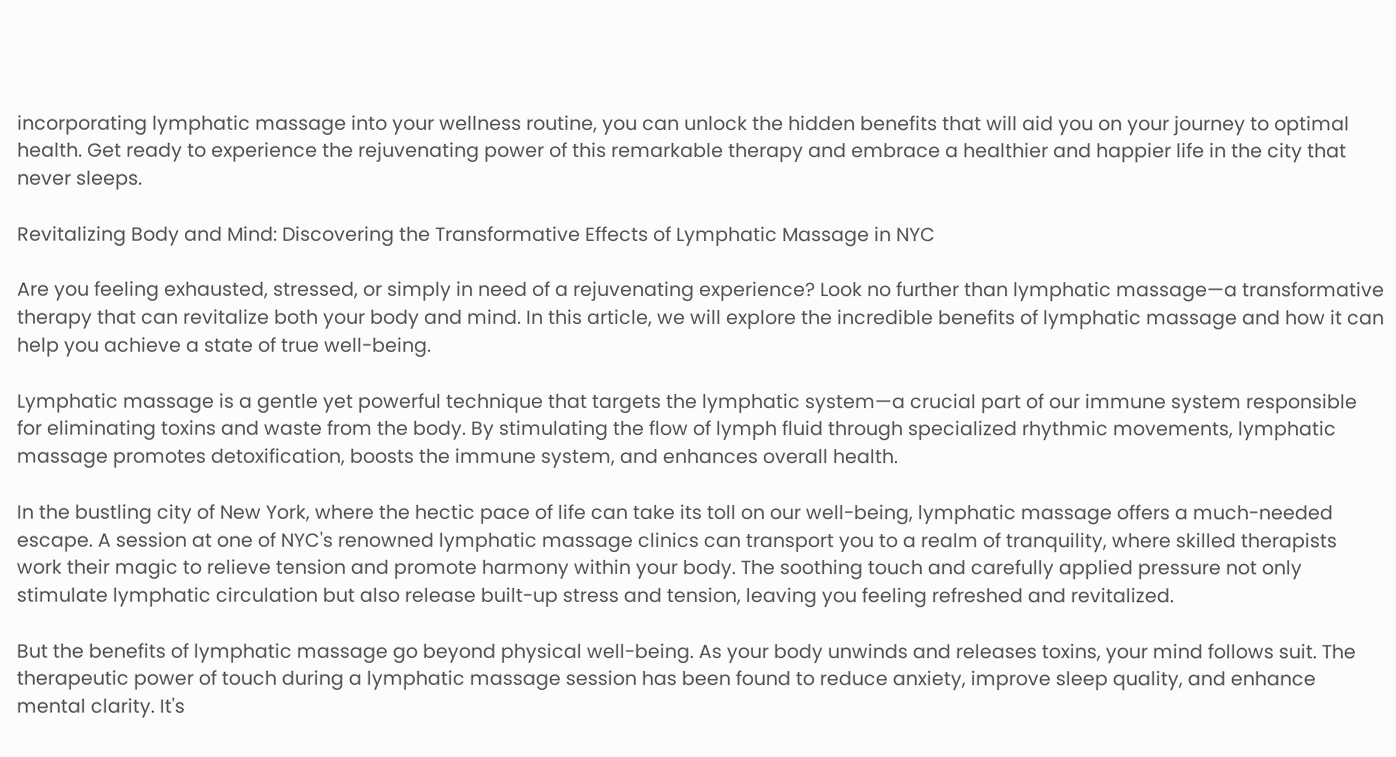incorporating lymphatic massage into your wellness routine, you can unlock the hidden benefits that will aid you on your journey to optimal health. Get ready to experience the rejuvenating power of this remarkable therapy and embrace a healthier and happier life in the city that never sleeps.

Revitalizing Body and Mind: Discovering the Transformative Effects of Lymphatic Massage in NYC

Are you feeling exhausted, stressed, or simply in need of a rejuvenating experience? Look no further than lymphatic massage—a transformative therapy that can revitalize both your body and mind. In this article, we will explore the incredible benefits of lymphatic massage and how it can help you achieve a state of true well-being.

Lymphatic massage is a gentle yet powerful technique that targets the lymphatic system—a crucial part of our immune system responsible for eliminating toxins and waste from the body. By stimulating the flow of lymph fluid through specialized rhythmic movements, lymphatic massage promotes detoxification, boosts the immune system, and enhances overall health.

In the bustling city of New York, where the hectic pace of life can take its toll on our well-being, lymphatic massage offers a much-needed escape. A session at one of NYC's renowned lymphatic massage clinics can transport you to a realm of tranquility, where skilled therapists work their magic to relieve tension and promote harmony within your body. The soothing touch and carefully applied pressure not only stimulate lymphatic circulation but also release built-up stress and tension, leaving you feeling refreshed and revitalized.

But the benefits of lymphatic massage go beyond physical well-being. As your body unwinds and releases toxins, your mind follows suit. The therapeutic power of touch during a lymphatic massage session has been found to reduce anxiety, improve sleep quality, and enhance mental clarity. It's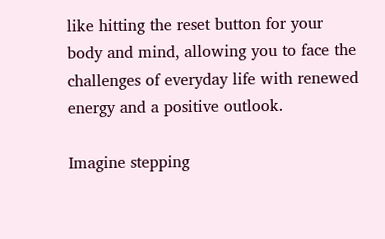like hitting the reset button for your body and mind, allowing you to face the challenges of everyday life with renewed energy and a positive outlook.

Imagine stepping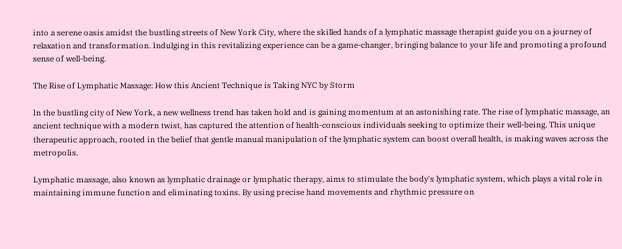into a serene oasis amidst the bustling streets of New York City, where the skilled hands of a lymphatic massage therapist guide you on a journey of relaxation and transformation. Indulging in this revitalizing experience can be a game-changer, bringing balance to your life and promoting a profound sense of well-being.

The Rise of Lymphatic Massage: How this Ancient Technique is Taking NYC by Storm

In the bustling city of New York, a new wellness trend has taken hold and is gaining momentum at an astonishing rate. The rise of lymphatic massage, an ancient technique with a modern twist, has captured the attention of health-conscious individuals seeking to optimize their well-being. This unique therapeutic approach, rooted in the belief that gentle manual manipulation of the lymphatic system can boost overall health, is making waves across the metropolis.

Lymphatic massage, also known as lymphatic drainage or lymphatic therapy, aims to stimulate the body's lymphatic system, which plays a vital role in maintaining immune function and eliminating toxins. By using precise hand movements and rhythmic pressure on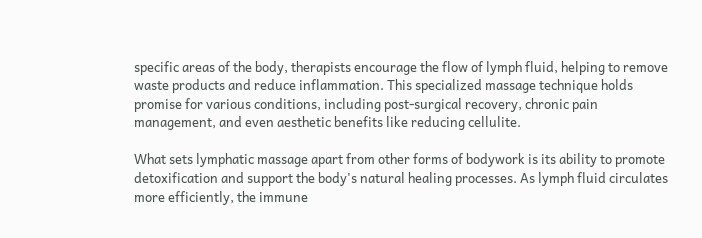specific areas of the body, therapists encourage the flow of lymph fluid, helping to remove waste products and reduce inflammation. This specialized massage technique holds promise for various conditions, including post-surgical recovery, chronic pain management, and even aesthetic benefits like reducing cellulite.

What sets lymphatic massage apart from other forms of bodywork is its ability to promote detoxification and support the body's natural healing processes. As lymph fluid circulates more efficiently, the immune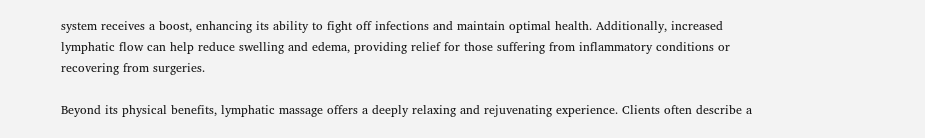system receives a boost, enhancing its ability to fight off infections and maintain optimal health. Additionally, increased lymphatic flow can help reduce swelling and edema, providing relief for those suffering from inflammatory conditions or recovering from surgeries.

Beyond its physical benefits, lymphatic massage offers a deeply relaxing and rejuvenating experience. Clients often describe a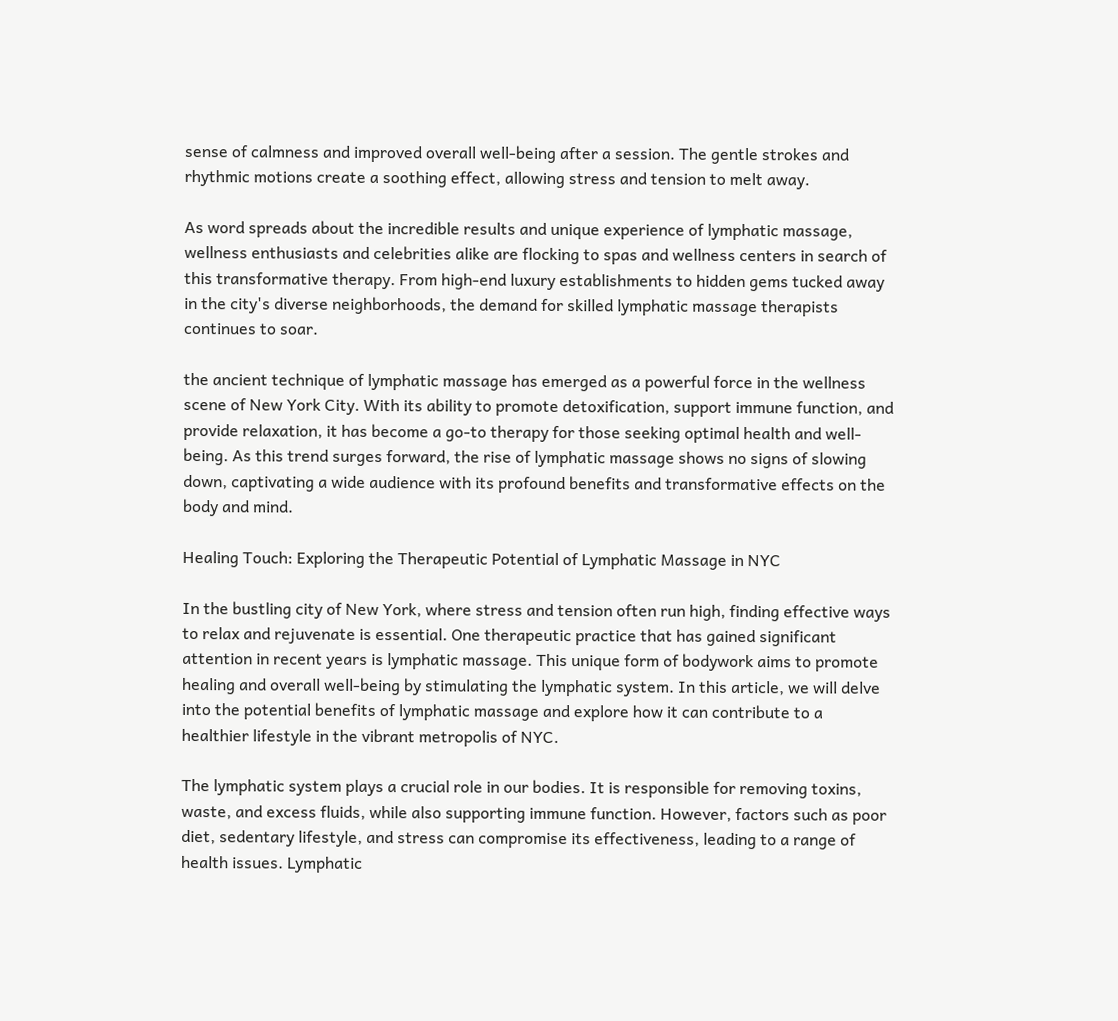sense of calmness and improved overall well-being after a session. The gentle strokes and rhythmic motions create a soothing effect, allowing stress and tension to melt away.

As word spreads about the incredible results and unique experience of lymphatic massage, wellness enthusiasts and celebrities alike are flocking to spas and wellness centers in search of this transformative therapy. From high-end luxury establishments to hidden gems tucked away in the city's diverse neighborhoods, the demand for skilled lymphatic massage therapists continues to soar.

the ancient technique of lymphatic massage has emerged as a powerful force in the wellness scene of New York City. With its ability to promote detoxification, support immune function, and provide relaxation, it has become a go-to therapy for those seeking optimal health and well-being. As this trend surges forward, the rise of lymphatic massage shows no signs of slowing down, captivating a wide audience with its profound benefits and transformative effects on the body and mind.

Healing Touch: Exploring the Therapeutic Potential of Lymphatic Massage in NYC

In the bustling city of New York, where stress and tension often run high, finding effective ways to relax and rejuvenate is essential. One therapeutic practice that has gained significant attention in recent years is lymphatic massage. This unique form of bodywork aims to promote healing and overall well-being by stimulating the lymphatic system. In this article, we will delve into the potential benefits of lymphatic massage and explore how it can contribute to a healthier lifestyle in the vibrant metropolis of NYC.

The lymphatic system plays a crucial role in our bodies. It is responsible for removing toxins, waste, and excess fluids, while also supporting immune function. However, factors such as poor diet, sedentary lifestyle, and stress can compromise its effectiveness, leading to a range of health issues. Lymphatic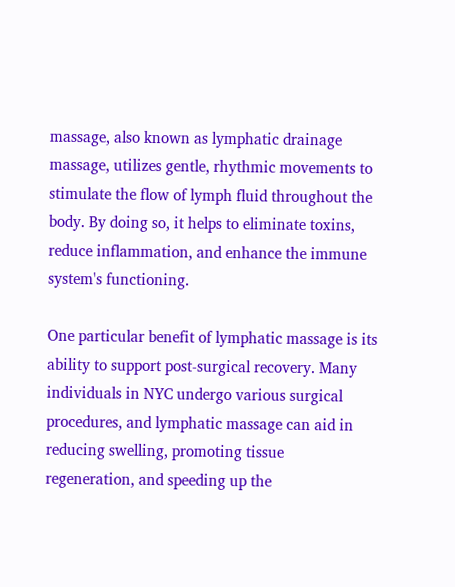massage, also known as lymphatic drainage massage, utilizes gentle, rhythmic movements to stimulate the flow of lymph fluid throughout the body. By doing so, it helps to eliminate toxins, reduce inflammation, and enhance the immune system's functioning.

One particular benefit of lymphatic massage is its ability to support post-surgical recovery. Many individuals in NYC undergo various surgical procedures, and lymphatic massage can aid in reducing swelling, promoting tissue regeneration, and speeding up the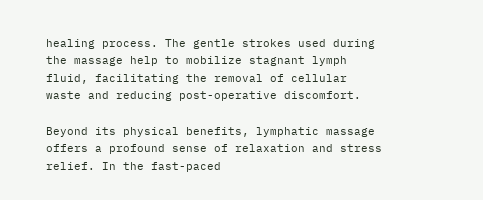healing process. The gentle strokes used during the massage help to mobilize stagnant lymph fluid, facilitating the removal of cellular waste and reducing post-operative discomfort.

Beyond its physical benefits, lymphatic massage offers a profound sense of relaxation and stress relief. In the fast-paced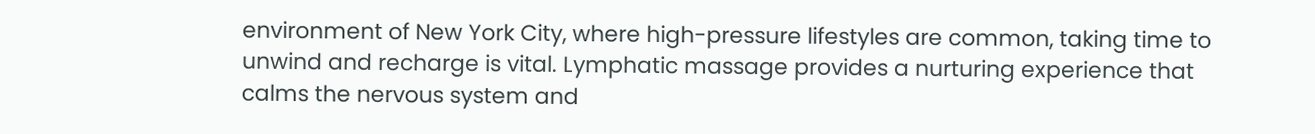environment of New York City, where high-pressure lifestyles are common, taking time to unwind and recharge is vital. Lymphatic massage provides a nurturing experience that calms the nervous system and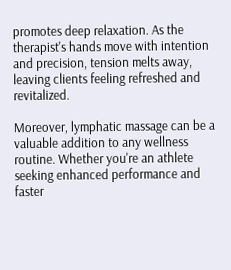promotes deep relaxation. As the therapist's hands move with intention and precision, tension melts away, leaving clients feeling refreshed and revitalized.

Moreover, lymphatic massage can be a valuable addition to any wellness routine. Whether you're an athlete seeking enhanced performance and faster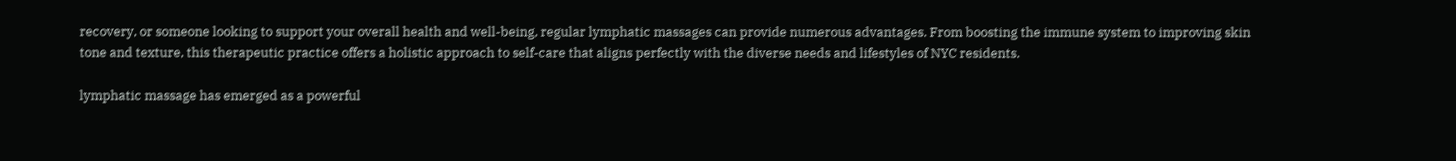recovery, or someone looking to support your overall health and well-being, regular lymphatic massages can provide numerous advantages. From boosting the immune system to improving skin tone and texture, this therapeutic practice offers a holistic approach to self-care that aligns perfectly with the diverse needs and lifestyles of NYC residents.

lymphatic massage has emerged as a powerful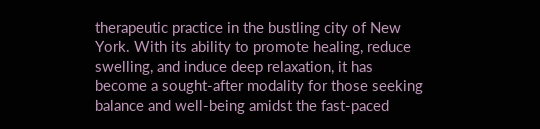therapeutic practice in the bustling city of New York. With its ability to promote healing, reduce swelling, and induce deep relaxation, it has become a sought-after modality for those seeking balance and well-being amidst the fast-paced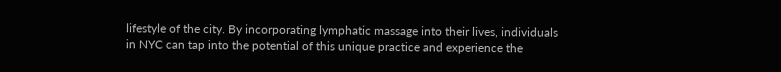lifestyle of the city. By incorporating lymphatic massage into their lives, individuals in NYC can tap into the potential of this unique practice and experience the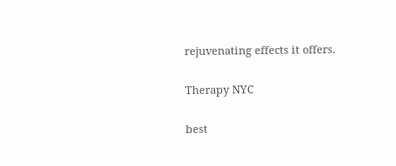rejuvenating effects it offers.

Therapy NYC

best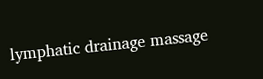lymphatic drainage massage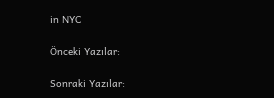in NYC

Önceki Yazılar:

Sonraki Yazılar: